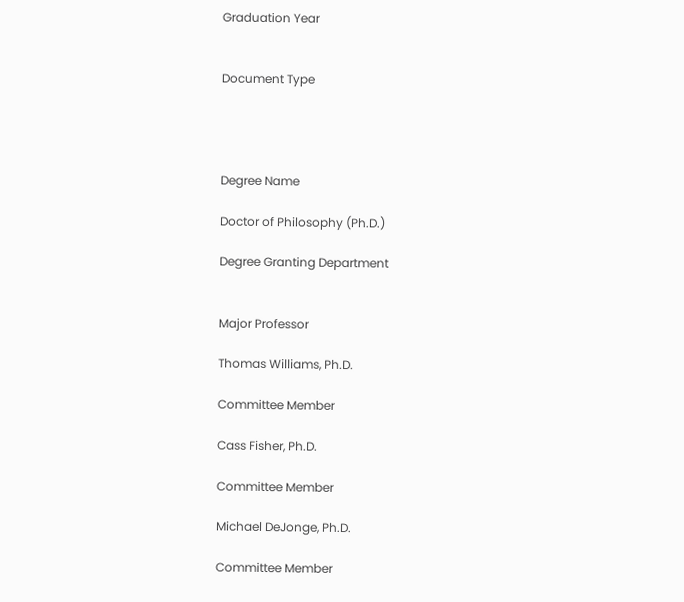Graduation Year


Document Type




Degree Name

Doctor of Philosophy (Ph.D.)

Degree Granting Department


Major Professor

Thomas Williams, Ph.D.

Committee Member

Cass Fisher, Ph.D.

Committee Member

Michael DeJonge, Ph.D.

Committee Member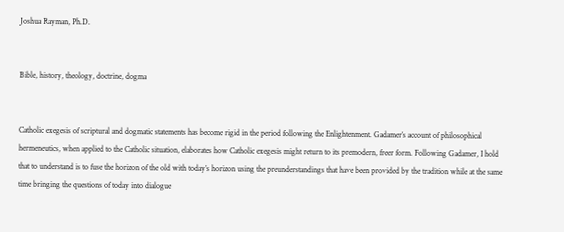Joshua Rayman, Ph.D.


Bible, history, theology, doctrine, dogma


Catholic exegesis of scriptural and dogmatic statements has become rigid in the period following the Enlightenment. Gadamer’s account of philosophical hermeneutics, when applied to the Catholic situation, elaborates how Catholic exegesis might return to its premodern, freer form. Following Gadamer, I hold that to understand is to fuse the horizon of the old with today’s horizon using the preunderstandings that have been provided by the tradition while at the same time bringing the questions of today into dialogue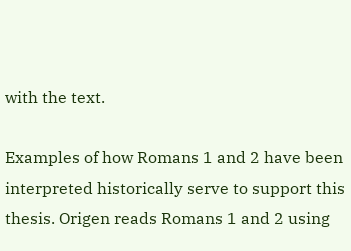with the text.

Examples of how Romans 1 and 2 have been interpreted historically serve to support this thesis. Origen reads Romans 1 and 2 using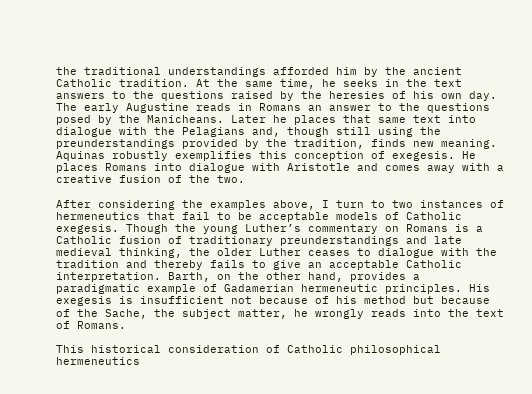the traditional understandings afforded him by the ancient Catholic tradition. At the same time, he seeks in the text answers to the questions raised by the heresies of his own day. The early Augustine reads in Romans an answer to the questions posed by the Manicheans. Later he places that same text into dialogue with the Pelagians and, though still using the preunderstandings provided by the tradition, finds new meaning. Aquinas robustly exemplifies this conception of exegesis. He places Romans into dialogue with Aristotle and comes away with a creative fusion of the two.

After considering the examples above, I turn to two instances of hermeneutics that fail to be acceptable models of Catholic exegesis. Though the young Luther’s commentary on Romans is a Catholic fusion of traditionary preunderstandings and late medieval thinking, the older Luther ceases to dialogue with the tradition and thereby fails to give an acceptable Catholic interpretation. Barth, on the other hand, provides a paradigmatic example of Gadamerian hermeneutic principles. His exegesis is insufficient not because of his method but because of the Sache, the subject matter, he wrongly reads into the text of Romans.

This historical consideration of Catholic philosophical hermeneutics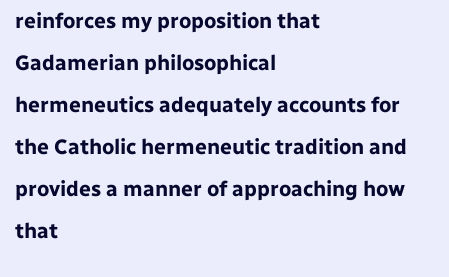reinforces my proposition that Gadamerian philosophical hermeneutics adequately accounts for the Catholic hermeneutic tradition and provides a manner of approaching how that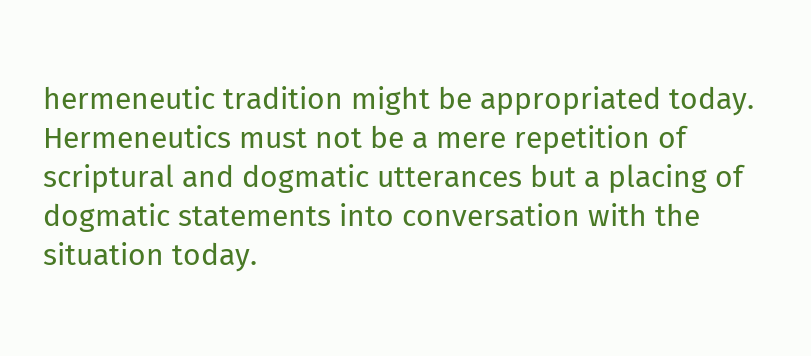hermeneutic tradition might be appropriated today. Hermeneutics must not be a mere repetition of scriptural and dogmatic utterances but a placing of dogmatic statements into conversation with the situation today.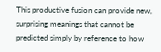This productive fusion can provide new, surprising meanings that cannot be predicted simply by reference to how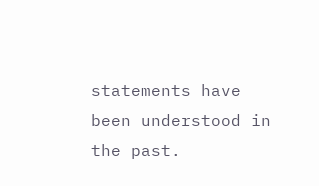statements have been understood in the past.